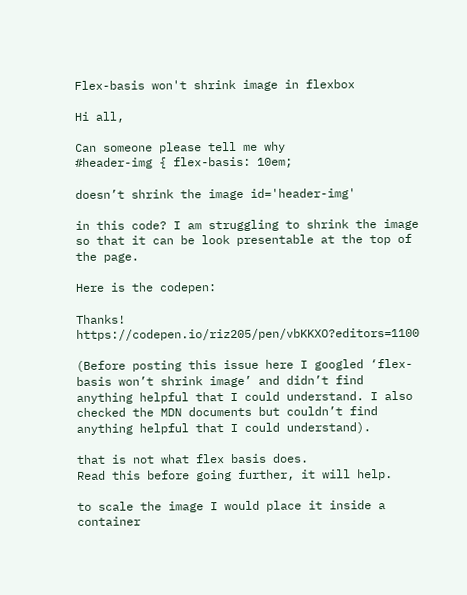Flex-basis won't shrink image in flexbox

Hi all,

Can someone please tell me why
#header-img { flex-basis: 10em;

doesn’t shrink the image id='header-img'

in this code? I am struggling to shrink the image so that it can be look presentable at the top of the page.

Here is the codepen:

Thanks! https://codepen.io/riz205/pen/vbKKXO?editors=1100

(Before posting this issue here I googled ‘flex-basis won’t shrink image’ and didn’t find anything helpful that I could understand. I also checked the MDN documents but couldn’t find anything helpful that I could understand).

that is not what flex basis does.
Read this before going further, it will help.

to scale the image I would place it inside a container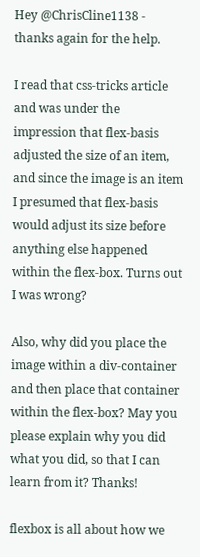Hey @ChrisCline1138 - thanks again for the help.

I read that css-tricks article and was under the impression that flex-basis adjusted the size of an item, and since the image is an item I presumed that flex-basis would adjust its size before anything else happened within the flex-box. Turns out I was wrong?

Also, why did you place the image within a div-container and then place that container within the flex-box? May you please explain why you did what you did, so that I can learn from it? Thanks!

flexbox is all about how we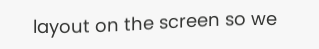layout on the screen so we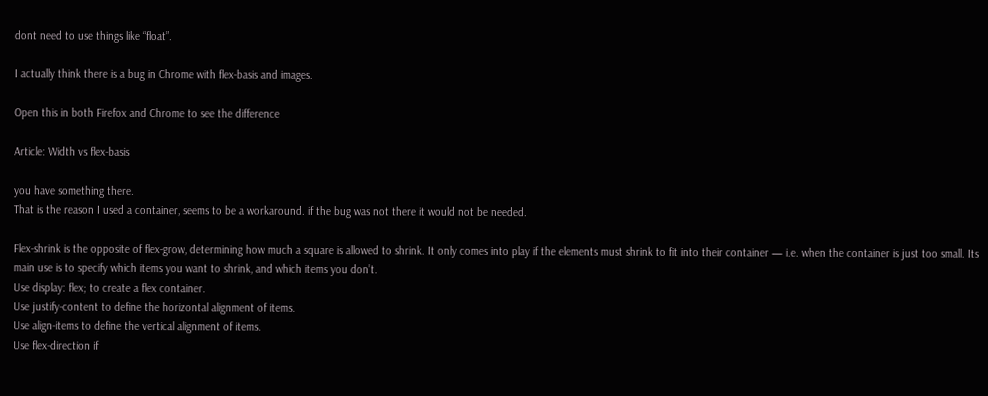dont need to use things like “float”.

I actually think there is a bug in Chrome with flex-basis and images.

Open this in both Firefox and Chrome to see the difference

Article: Width vs flex-basis

you have something there.
That is the reason I used a container, seems to be a workaround. if the bug was not there it would not be needed.

Flex-shrink is the opposite of flex-grow, determining how much a square is allowed to shrink. It only comes into play if the elements must shrink to fit into their container — i.e. when the container is just too small. Its main use is to specify which items you want to shrink, and which items you don’t.
Use display: flex; to create a flex container.
Use justify-content to define the horizontal alignment of items.
Use align-items to define the vertical alignment of items.
Use flex-direction if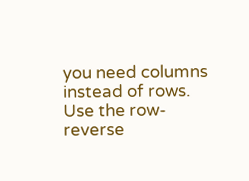you need columns instead of rows.
Use the row-reverse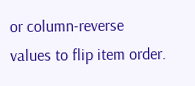or column-reverse values to flip item order.